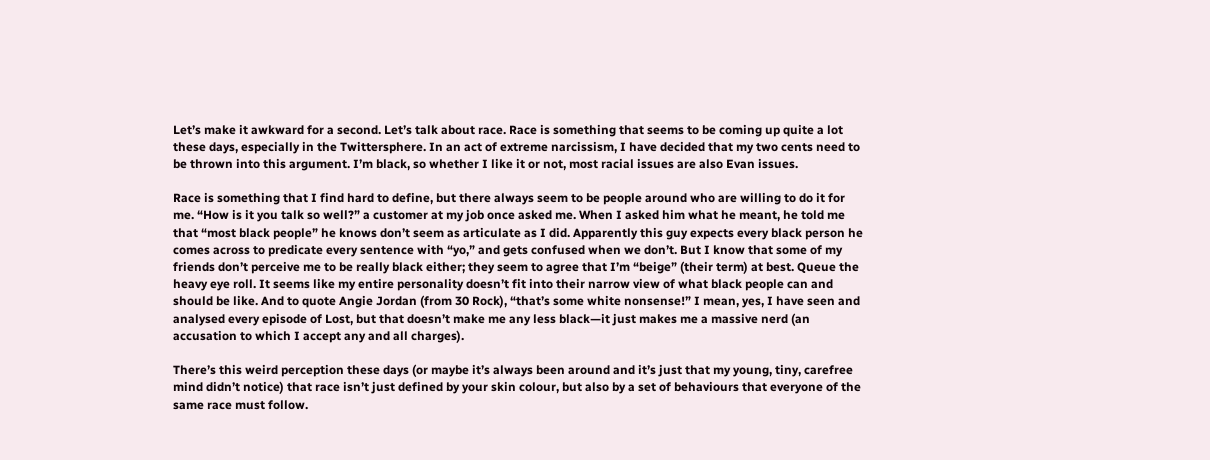Let’s make it awkward for a second. Let’s talk about race. Race is something that seems to be coming up quite a lot these days, especially in the Twittersphere. In an act of extreme narcissism, I have decided that my two cents need to be thrown into this argument. I’m black, so whether I like it or not, most racial issues are also Evan issues.

Race is something that I find hard to define, but there always seem to be people around who are willing to do it for me. “How is it you talk so well?” a customer at my job once asked me. When I asked him what he meant, he told me that “most black people” he knows don’t seem as articulate as I did. Apparently this guy expects every black person he comes across to predicate every sentence with “yo,” and gets confused when we don’t. But I know that some of my friends don’t perceive me to be really black either; they seem to agree that I’m “beige” (their term) at best. Queue the heavy eye roll. It seems like my entire personality doesn’t fit into their narrow view of what black people can and should be like. And to quote Angie Jordan (from 30 Rock), “that’s some white nonsense!” I mean, yes, I have seen and analysed every episode of Lost, but that doesn’t make me any less black—it just makes me a massive nerd (an accusation to which I accept any and all charges).

There’s this weird perception these days (or maybe it’s always been around and it’s just that my young, tiny, carefree mind didn’t notice) that race isn’t just defined by your skin colour, but also by a set of behaviours that everyone of the same race must follow.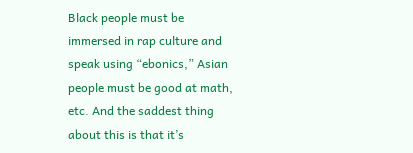Black people must be immersed in rap culture and speak using “ebonics,” Asian people must be good at math, etc. And the saddest thing about this is that it’s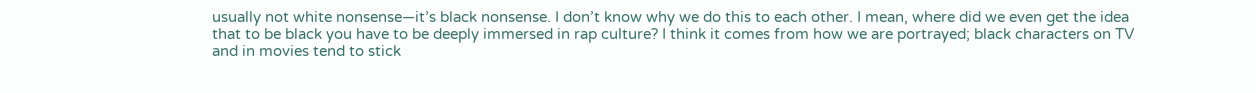usually not white nonsense—it’s black nonsense. I don’t know why we do this to each other. I mean, where did we even get the idea that to be black you have to be deeply immersed in rap culture? I think it comes from how we are portrayed; black characters on TV and in movies tend to stick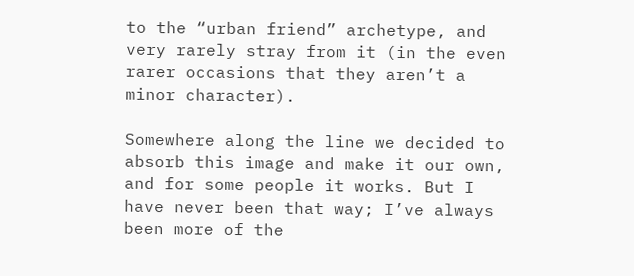to the “urban friend” archetype, and very rarely stray from it (in the even rarer occasions that they aren’t a minor character).

Somewhere along the line we decided to absorb this image and make it our own, and for some people it works. But I have never been that way; I’ve always been more of the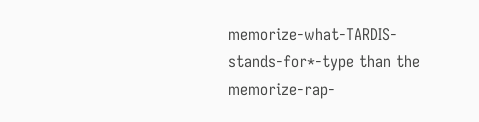memorize-what-TARDIS-stands-for*-type than the memorize-rap-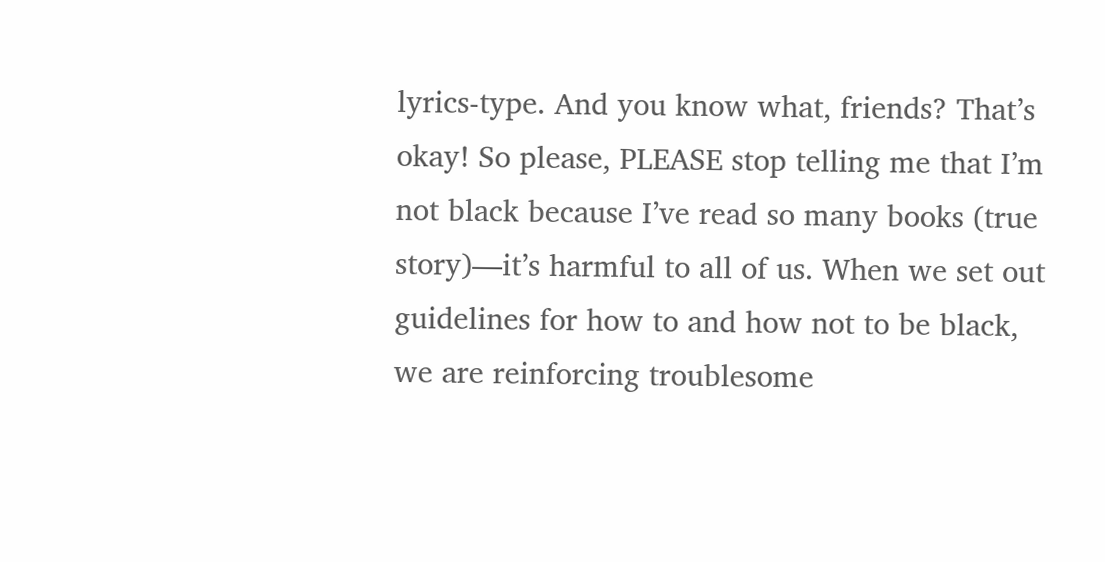lyrics-type. And you know what, friends? That’s okay! So please, PLEASE stop telling me that I’m not black because I’ve read so many books (true story)—it’s harmful to all of us. When we set out guidelines for how to and how not to be black, we are reinforcing troublesome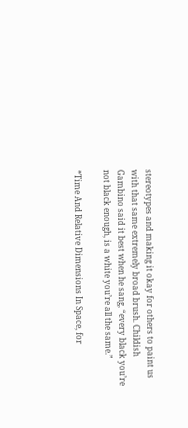stereotypes and making it okay for others to paint us with that same extremely broad brush. Childish Gambino said it best when he sang, “every black you’re not black enough, is a white you’re all the same.”

*Time And Relative Dimensions In Space, for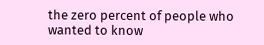the zero percent of people who wanted to know